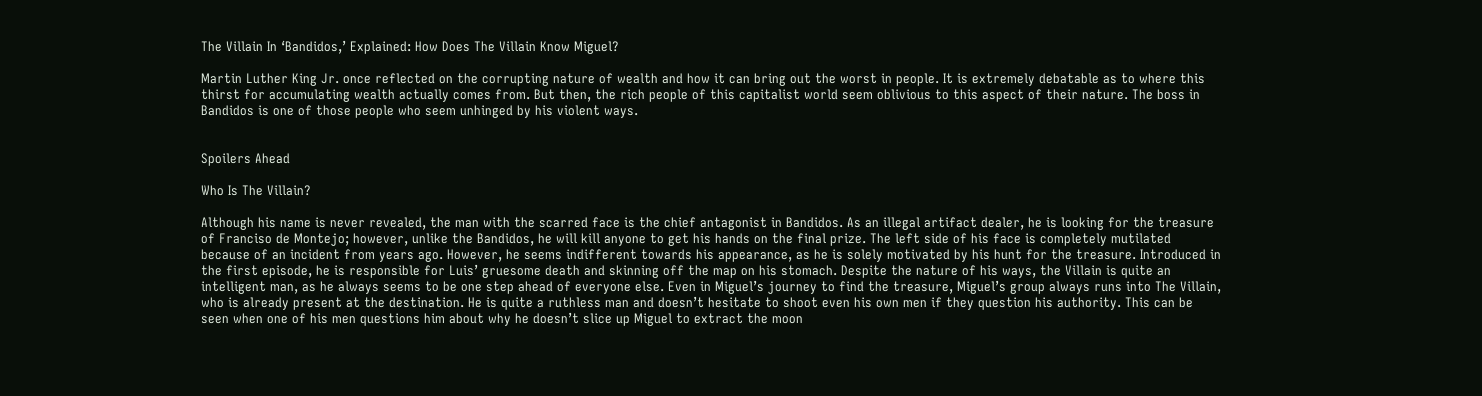The Villain In ‘Bandidos,’ Explained: How Does The Villain Know Miguel?

Martin Luther King Jr. once reflected on the corrupting nature of wealth and how it can bring out the worst in people. It is extremely debatable as to where this thirst for accumulating wealth actually comes from. But then, the rich people of this capitalist world seem oblivious to this aspect of their nature. The boss in Bandidos is one of those people who seem unhinged by his violent ways.


Spoilers Ahead

Who Is The Villain?

Although his name is never revealed, the man with the scarred face is the chief antagonist in Bandidos. As an illegal artifact dealer, he is looking for the treasure of Franciso de Montejo; however, unlike the Bandidos, he will kill anyone to get his hands on the final prize. The left side of his face is completely mutilated because of an incident from years ago. However, he seems indifferent towards his appearance, as he is solely motivated by his hunt for the treasure. Introduced in the first episode, he is responsible for Luis’ gruesome death and skinning off the map on his stomach. Despite the nature of his ways, the Villain is quite an intelligent man, as he always seems to be one step ahead of everyone else. Even in Miguel’s journey to find the treasure, Miguel’s group always runs into The Villain, who is already present at the destination. He is quite a ruthless man and doesn’t hesitate to shoot even his own men if they question his authority. This can be seen when one of his men questions him about why he doesn’t slice up Miguel to extract the moon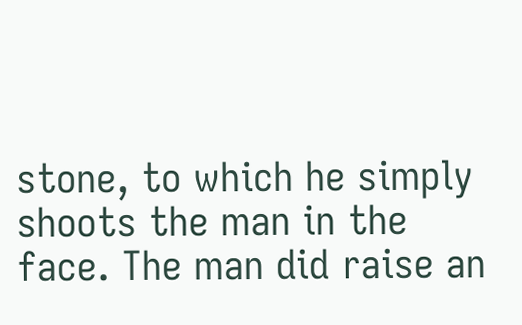stone, to which he simply shoots the man in the face. The man did raise an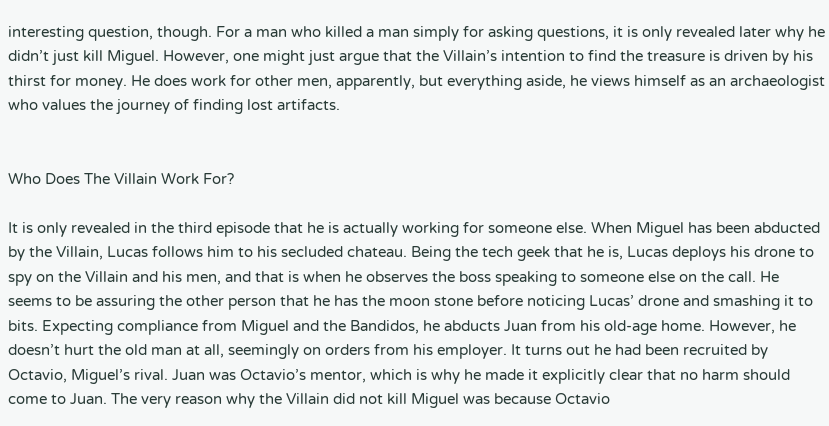interesting question, though. For a man who killed a man simply for asking questions, it is only revealed later why he didn’t just kill Miguel. However, one might just argue that the Villain’s intention to find the treasure is driven by his thirst for money. He does work for other men, apparently, but everything aside, he views himself as an archaeologist who values the journey of finding lost artifacts.


Who Does The Villain Work For?

It is only revealed in the third episode that he is actually working for someone else. When Miguel has been abducted by the Villain, Lucas follows him to his secluded chateau. Being the tech geek that he is, Lucas deploys his drone to spy on the Villain and his men, and that is when he observes the boss speaking to someone else on the call. He seems to be assuring the other person that he has the moon stone before noticing Lucas’ drone and smashing it to bits. Expecting compliance from Miguel and the Bandidos, he abducts Juan from his old-age home. However, he doesn’t hurt the old man at all, seemingly on orders from his employer. It turns out he had been recruited by Octavio, Miguel’s rival. Juan was Octavio’s mentor, which is why he made it explicitly clear that no harm should come to Juan. The very reason why the Villain did not kill Miguel was because Octavio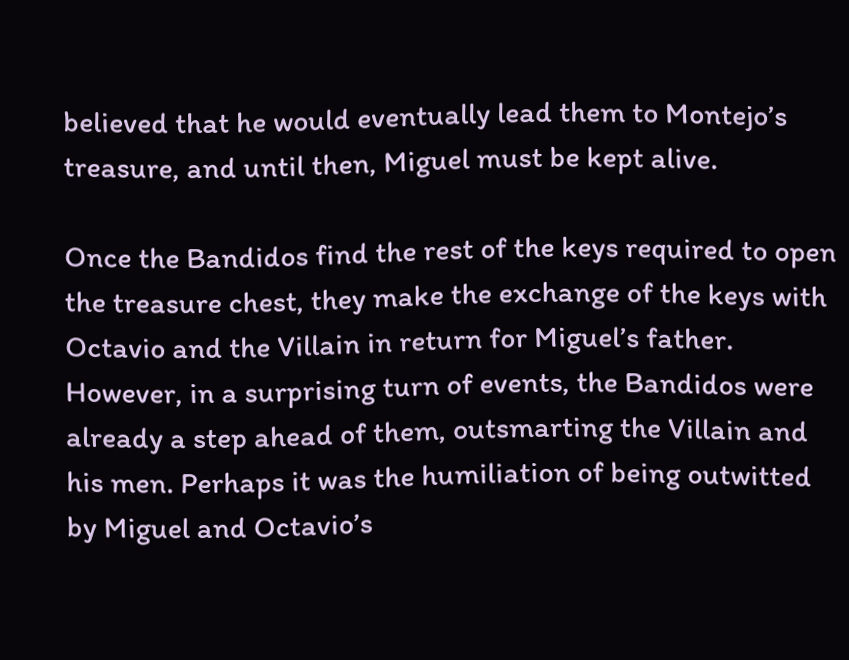believed that he would eventually lead them to Montejo’s treasure, and until then, Miguel must be kept alive.

Once the Bandidos find the rest of the keys required to open the treasure chest, they make the exchange of the keys with Octavio and the Villain in return for Miguel’s father. However, in a surprising turn of events, the Bandidos were already a step ahead of them, outsmarting the Villain and his men. Perhaps it was the humiliation of being outwitted by Miguel and Octavio’s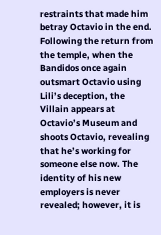restraints that made him betray Octavio in the end. Following the return from the temple, when the Bandidos once again outsmart Octavio using Lili’s deception, the Villain appears at Octavio’s Museum and shoots Octavio, revealing that he’s working for someone else now. The identity of his new employers is never revealed; however, it is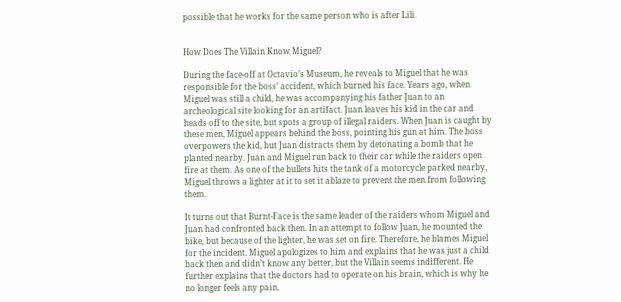possible that he works for the same person who is after Lili.


How Does The Villain Know Miguel?

During the face-off at Octavio’s Museum, he reveals to Miguel that he was responsible for the boss’ accident, which burned his face. Years ago, when Miguel was still a child, he was accompanying his father Juan to an archeological site looking for an artifact. Juan leaves his kid in the car and heads off to the site, but spots a group of illegal raiders. When Juan is caught by these men, Miguel appears behind the boss, pointing his gun at him. The boss overpowers the kid, but Juan distracts them by detonating a bomb that he planted nearby. Juan and Miguel run back to their car while the raiders open fire at them. As one of the bullets hits the tank of a motorcycle parked nearby, Miguel throws a lighter at it to set it ablaze to prevent the men from following them.

It turns out that Burnt-Face is the same leader of the raiders whom Miguel and Juan had confronted back then. In an attempt to follow Juan, he mounted the bike, but because of the lighter, he was set on fire. Therefore, he blames Miguel for the incident. Miguel apologizes to him and explains that he was just a child back then and didn’t know any better, but the Villain seems indifferent. He further explains that the doctors had to operate on his brain, which is why he no longer feels any pain.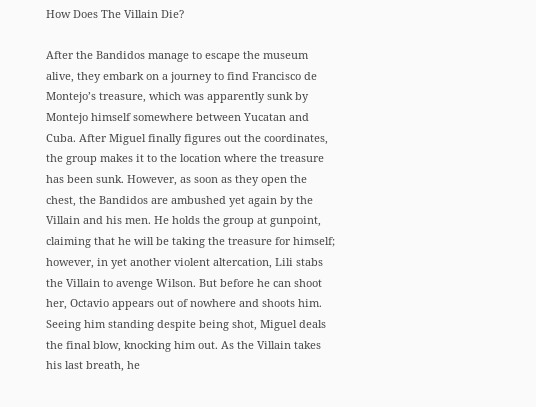How Does The Villain Die?

After the Bandidos manage to escape the museum alive, they embark on a journey to find Francisco de Montejo’s treasure, which was apparently sunk by Montejo himself somewhere between Yucatan and Cuba. After Miguel finally figures out the coordinates, the group makes it to the location where the treasure has been sunk. However, as soon as they open the chest, the Bandidos are ambushed yet again by the Villain and his men. He holds the group at gunpoint, claiming that he will be taking the treasure for himself; however, in yet another violent altercation, Lili stabs the Villain to avenge Wilson. But before he can shoot her, Octavio appears out of nowhere and shoots him. Seeing him standing despite being shot, Miguel deals the final blow, knocking him out. As the Villain takes his last breath, he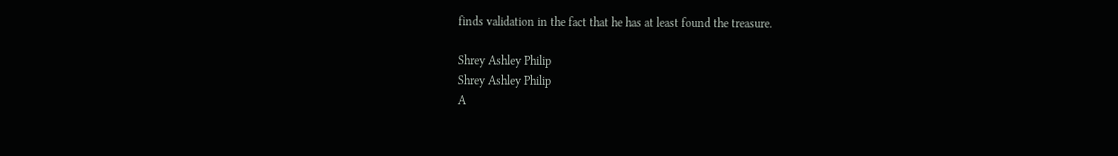finds validation in the fact that he has at least found the treasure.

Shrey Ashley Philip
Shrey Ashley Philip
A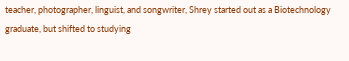teacher, photographer, linguist, and songwriter, Shrey started out as a Biotechnology graduate, but shifted to studying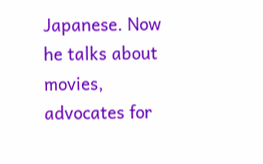Japanese. Now he talks about movies, advocates for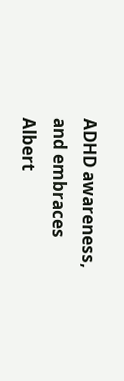ADHD awareness, and embraces Albert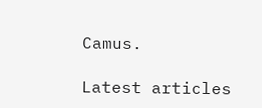Camus.

Latest articles